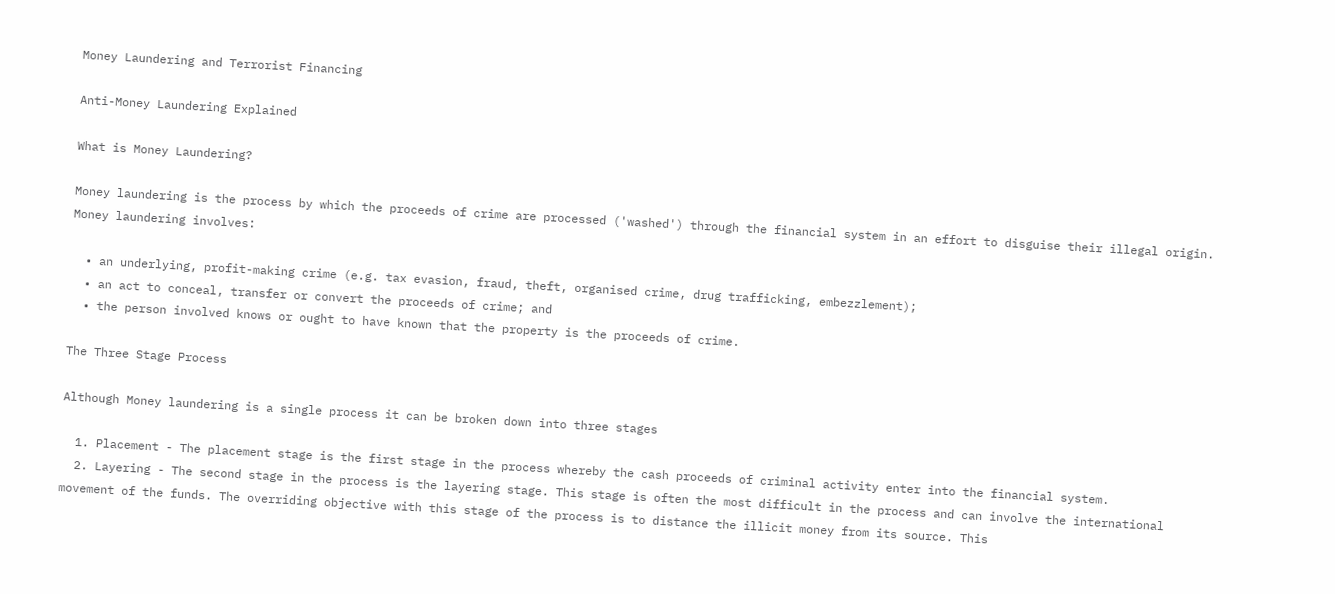Money Laundering and Terrorist Financing

Anti-Money Laundering Explained

What is Money Laundering?

Money laundering is the process by which the proceeds of crime are processed ('washed') through the financial system in an effort to disguise their illegal origin. Money laundering involves:

  • an underlying, profit-making crime (e.g. tax evasion, fraud, theft, organised crime, drug trafficking, embezzlement);
  • an act to conceal, transfer or convert the proceeds of crime; and
  • the person involved knows or ought to have known that the property is the proceeds of crime.

The Three Stage Process

Although Money laundering is a single process it can be broken down into three stages

  1. Placement - The placement stage is the first stage in the process whereby the cash proceeds of criminal activity enter into the financial system.
  2. Layering - The second stage in the process is the layering stage. This stage is often the most difficult in the process and can involve the international movement of the funds. The overriding objective with this stage of the process is to distance the illicit money from its source. This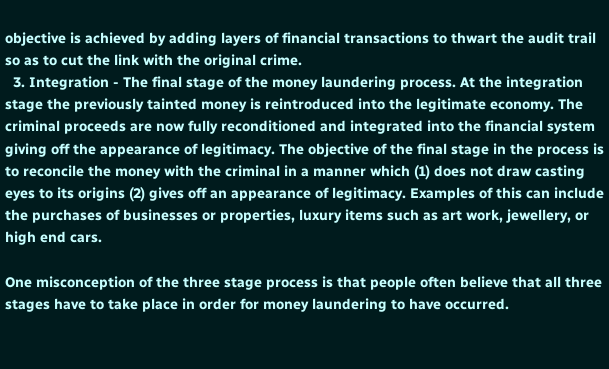objective is achieved by adding layers of financial transactions to thwart the audit trail so as to cut the link with the original crime.
  3. Integration - The final stage of the money laundering process. At the integration stage the previously tainted money is reintroduced into the legitimate economy. The criminal proceeds are now fully reconditioned and integrated into the financial system giving off the appearance of legitimacy. The objective of the final stage in the process is to reconcile the money with the criminal in a manner which (1) does not draw casting eyes to its origins (2) gives off an appearance of legitimacy. Examples of this can include the purchases of businesses or properties, luxury items such as art work, jewellery, or high end cars.

One misconception of the three stage process is that people often believe that all three stages have to take place in order for money laundering to have occurred.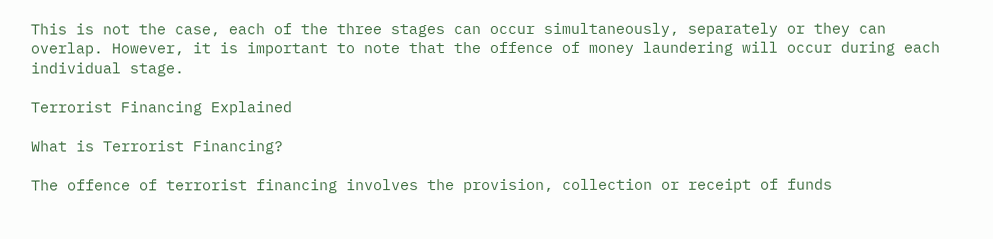This is not the case, each of the three stages can occur simultaneously, separately or they can overlap. However, it is important to note that the offence of money laundering will occur during each individual stage.

Terrorist Financing Explained

What is Terrorist Financing?

The offence of terrorist financing involves the provision, collection or receipt of funds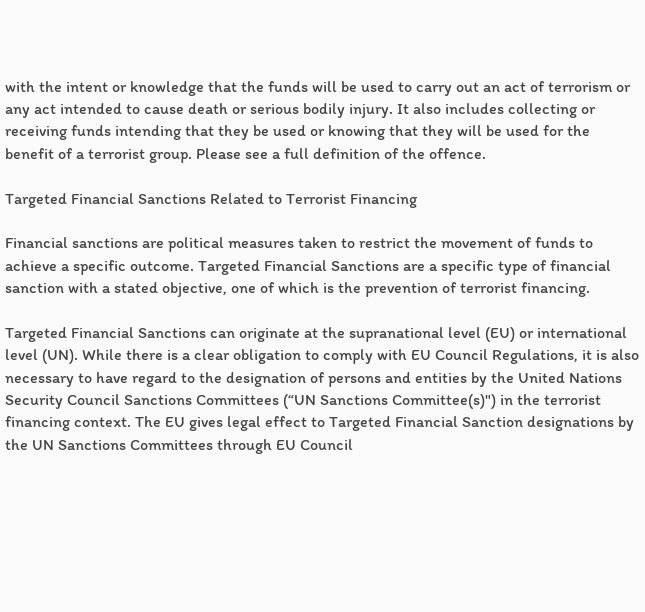with the intent or knowledge that the funds will be used to carry out an act of terrorism or any act intended to cause death or serious bodily injury. It also includes collecting or receiving funds intending that they be used or knowing that they will be used for the benefit of a terrorist group. Please see a full definition of the offence.

Targeted Financial Sanctions Related to Terrorist Financing

Financial sanctions are political measures taken to restrict the movement of funds to achieve a specific outcome. Targeted Financial Sanctions are a specific type of financial sanction with a stated objective, one of which is the prevention of terrorist financing.

Targeted Financial Sanctions can originate at the supranational level (EU) or international level (UN). While there is a clear obligation to comply with EU Council Regulations, it is also necessary to have regard to the designation of persons and entities by the United Nations Security Council Sanctions Committees (“UN Sanctions Committee(s)") in the terrorist financing context. The EU gives legal effect to Targeted Financial Sanction designations by the UN Sanctions Committees through EU Council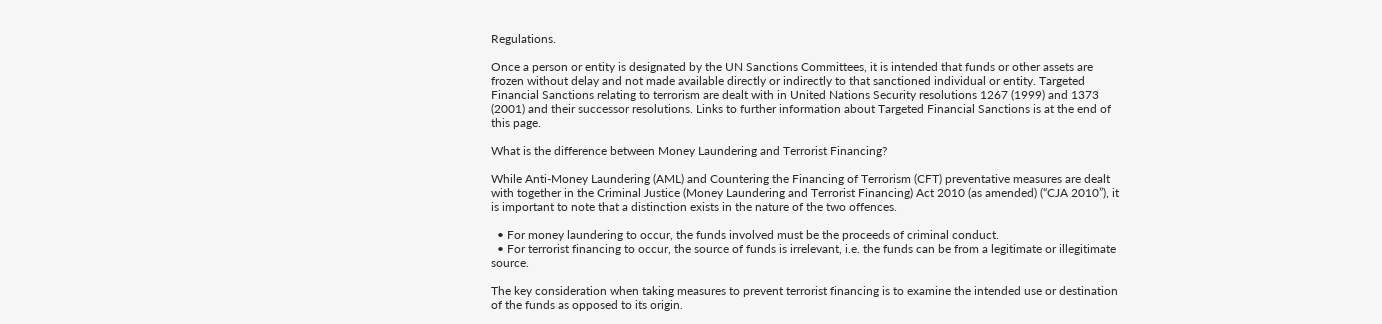Regulations.

Once a person or entity is designated by the UN Sanctions Committees, it is intended that funds or other assets are frozen without delay and not made available directly or indirectly to that sanctioned individual or entity. Targeted Financial Sanctions relating to terrorism are dealt with in United Nations Security resolutions 1267 (1999) and 1373 (2001) and their successor resolutions. Links to further information about Targeted Financial Sanctions is at the end of this page.

What is the difference between Money Laundering and Terrorist Financing?

While Anti-Money Laundering (AML) and Countering the Financing of Terrorism (CFT) preventative measures are dealt with together in the Criminal Justice (Money Laundering and Terrorist Financing) Act 2010 (as amended) (“CJA 2010”), it is important to note that a distinction exists in the nature of the two offences.

  • For money laundering to occur, the funds involved must be the proceeds of criminal conduct.
  • For terrorist financing to occur, the source of funds is irrelevant, i.e. the funds can be from a legitimate or illegitimate source.

The key consideration when taking measures to prevent terrorist financing is to examine the intended use or destination of the funds as opposed to its origin.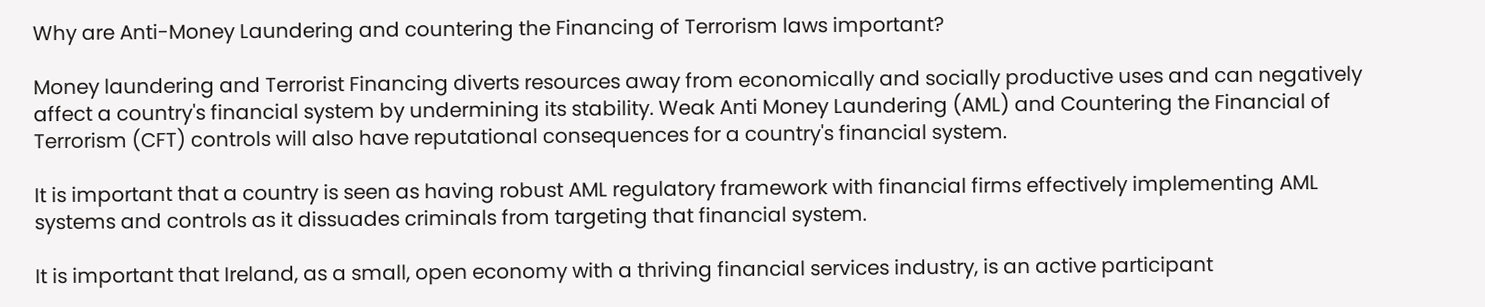Why are Anti-Money Laundering and countering the Financing of Terrorism laws important?

Money laundering and Terrorist Financing diverts resources away from economically and socially productive uses and can negatively affect a country's financial system by undermining its stability. Weak Anti Money Laundering (AML) and Countering the Financial of Terrorism (CFT) controls will also have reputational consequences for a country's financial system.

It is important that a country is seen as having robust AML regulatory framework with financial firms effectively implementing AML systems and controls as it dissuades criminals from targeting that financial system.

It is important that Ireland, as a small, open economy with a thriving financial services industry, is an active participant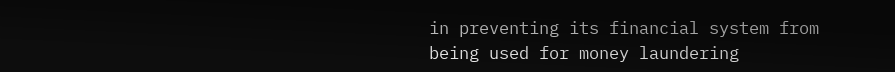in preventing its financial system from being used for money laundering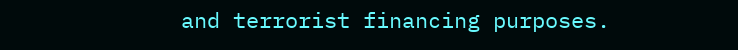and terrorist financing purposes.